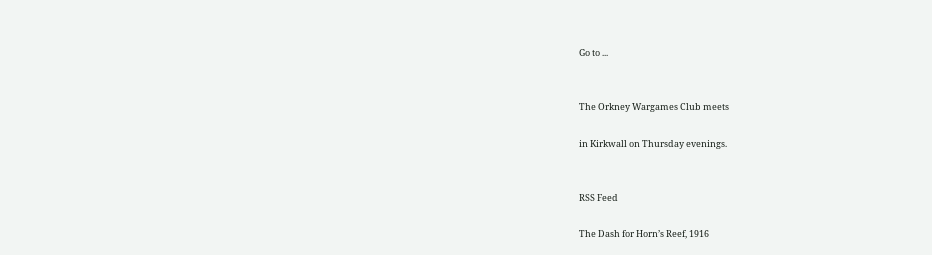Go to ...


The Orkney Wargames Club meets

in Kirkwall on Thursday evenings.


RSS Feed

The Dash for Horn’s Reef, 1916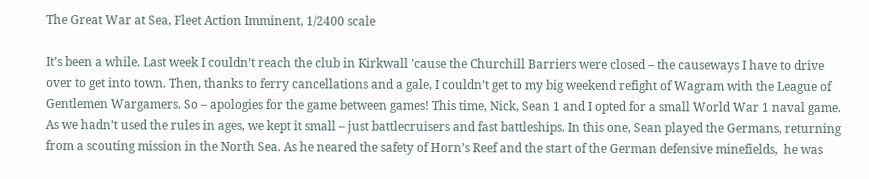The Great War at Sea, Fleet Action Imminent, 1/2400 scale

It’s been a while. Last week I couldn’t reach the club in Kirkwall ’cause the Churchill Barriers were closed – the causeways I have to drive over to get into town. Then, thanks to ferry cancellations and a gale, I couldn’t get to my big weekend refight of Wagram with the League of Gentlemen Wargamers. So – apologies for the game between games! This time, Nick, Sean 1 and I opted for a small World War 1 naval game. As we hadn’t used the rules in ages, we kept it small – just battlecruisers and fast battleships. In this one, Sean played the Germans, returning from a scouting mission in the North Sea. As he neared the safety of Horn’s Reef and the start of the German defensive minefields,  he was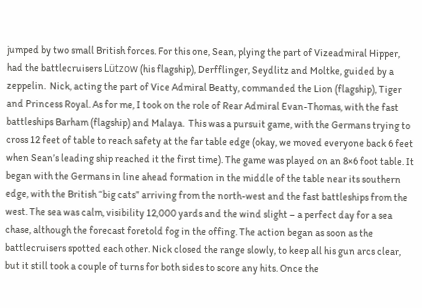jumped by two small British forces. For this one, Sean, plying the part of Vizeadmiral Hipper, had the battlecruisers Lützow (his flagship), Derfflinger, Seydlitz and Moltke, guided by a zeppelin.  Nick, acting the part of Vice Admiral Beatty, commanded the Lion (flagship), Tiger and Princess Royal. As for me, I took on the role of Rear Admiral Evan-Thomas, with the fast battleships Barham (flagship) and Malaya.  This was a pursuit game, with the Germans trying to cross 12 feet of table to reach safety at the far table edge (okay, we moved everyone back 6 feet when Sean’s leading ship reached it the first time). The game was played on an 8×6 foot table. It began with the Germans in line ahead formation in the middle of the table near its southern  edge, with the British “big cats” arriving from the north-west and the fast battleships from the west. The sea was calm, visibility 12,000 yards and the wind slight – a perfect day for a sea chase, although the forecast foretold fog in the offing. The action began as soon as the battlecruisers spotted each other. Nick closed the range slowly, to keep all his gun arcs clear, but it still took a couple of turns for both sides to score any hits. Once the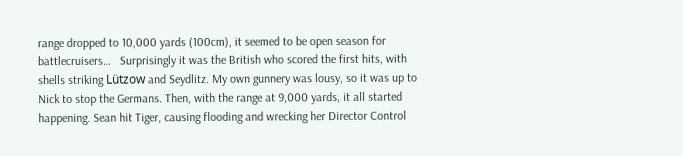range dropped to 10,000 yards (100cm), it seemed to be open season for battlecruisers…   Surprisingly it was the British who scored the first hits, with shells striking Lützow and Seydlitz. My own gunnery was lousy, so it was up to Nick to stop the Germans. Then, with the range at 9,000 yards, it all started happening. Sean hit Tiger, causing flooding and wrecking her Director Control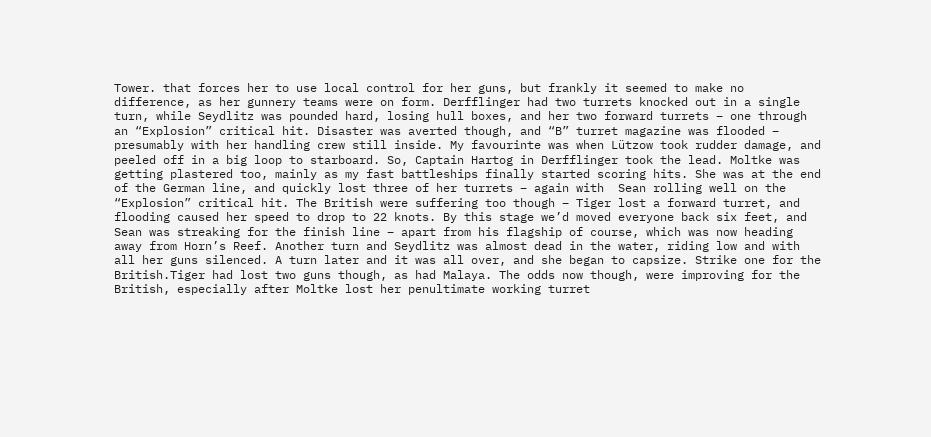Tower. that forces her to use local control for her guns, but frankly it seemed to make no difference, as her gunnery teams were on form. Derfflinger had two turrets knocked out in a single turn, while Seydlitz was pounded hard, losing hull boxes, and her two forward turrets – one through an “Explosion” critical hit. Disaster was averted though, and “B” turret magazine was flooded – presumably with her handling crew still inside. My favourinte was when Lützow took rudder damage, and peeled off in a big loop to starboard. So, Captain Hartog in Derfflinger took the lead. Moltke was getting plastered too, mainly as my fast battleships finally started scoring hits. She was at the end of the German line, and quickly lost three of her turrets – again with  Sean rolling well on the “Explosion” critical hit. The British were suffering too though – Tiger lost a forward turret, and flooding caused her speed to drop to 22 knots. By this stage we’d moved everyone back six feet, and Sean was streaking for the finish line – apart from his flagship of course, which was now heading away from Horn’s Reef. Another turn and Seydlitz was almost dead in the water, riding low and with all her guns silenced. A turn later and it was all over, and she began to capsize. Strike one for the British.Tiger had lost two guns though, as had Malaya. The odds now though, were improving for the British, especially after Moltke lost her penultimate working turret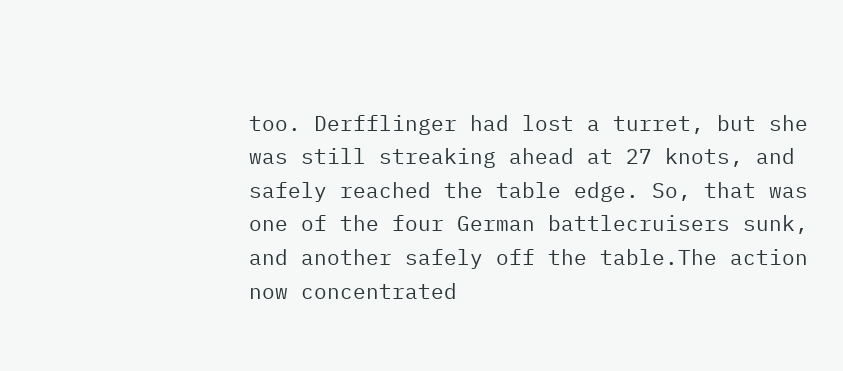too. Derfflinger had lost a turret, but she was still streaking ahead at 27 knots, and safely reached the table edge. So, that was one of the four German battlecruisers sunk, and another safely off the table.The action now concentrated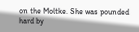on the Moltke. She was pounded hard by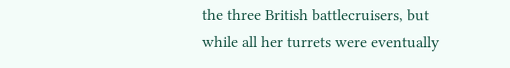the three British battlecruisers, but while all her turrets were eventually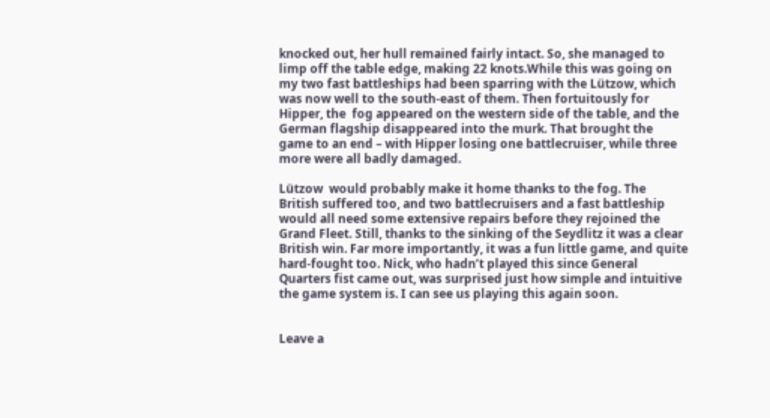knocked out, her hull remained fairly intact. So, she managed to limp off the table edge, making 22 knots.While this was going on my two fast battleships had been sparring with the Lützow, which was now well to the south-east of them. Then fortuitously for Hipper, the  fog appeared on the western side of the table, and the German flagship disappeared into the murk. That brought the game to an end – with Hipper losing one battlecruiser, while three more were all badly damaged.

Lützow  would probably make it home thanks to the fog. The British suffered too, and two battlecruisers and a fast battleship would all need some extensive repairs before they rejoined the Grand Fleet. Still, thanks to the sinking of the Seydlitz it was a clear British win. Far more importantly, it was a fun little game, and quite hard-fought too. Nick, who hadn’t played this since General Quarters fist came out, was surprised just how simple and intuitive the game system is. I can see us playing this again soon.


Leave a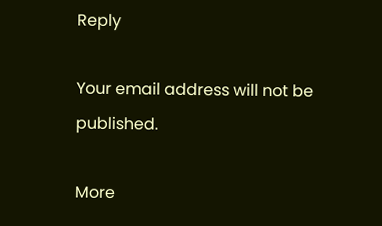Reply

Your email address will not be published.

More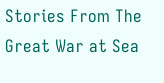Stories From The Great War at Sea